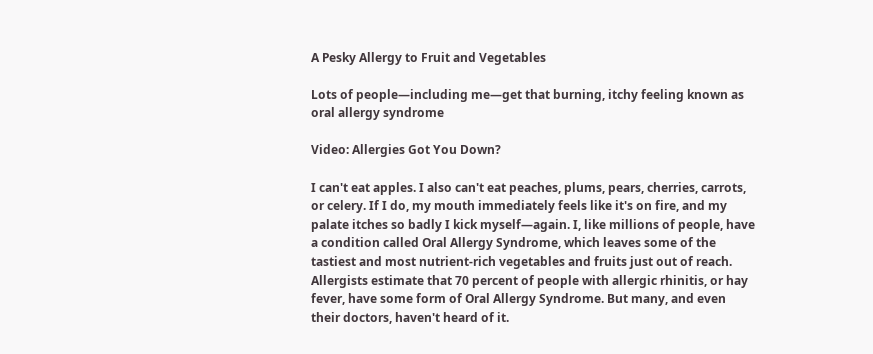A Pesky Allergy to Fruit and Vegetables

Lots of people—including me—get that burning, itchy feeling known as oral allergy syndrome

Video: Allergies Got You Down?

I can't eat apples. I also can't eat peaches, plums, pears, cherries, carrots, or celery. If I do, my mouth immediately feels like it's on fire, and my palate itches so badly I kick myself—again. I, like millions of people, have a condition called Oral Allergy Syndrome, which leaves some of the tastiest and most nutrient-rich vegetables and fruits just out of reach. Allergists estimate that 70 percent of people with allergic rhinitis, or hay fever, have some form of Oral Allergy Syndrome. But many, and even their doctors, haven't heard of it.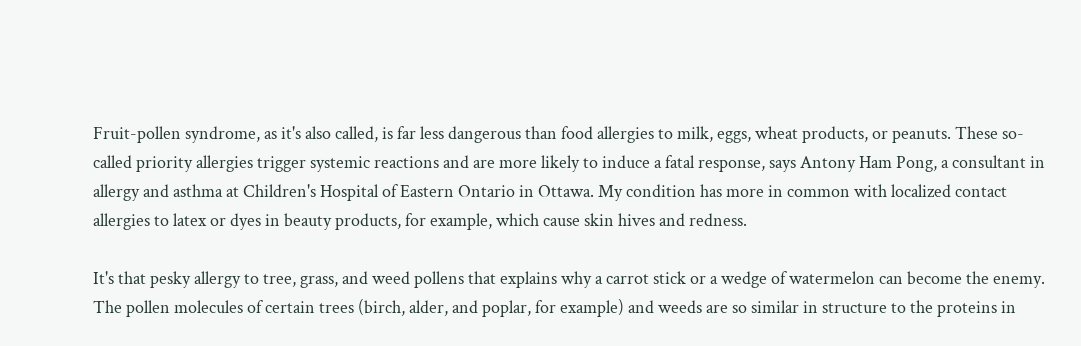Fruit-pollen syndrome, as it's also called, is far less dangerous than food allergies to milk, eggs, wheat products, or peanuts. These so-called priority allergies trigger systemic reactions and are more likely to induce a fatal response, says Antony Ham Pong, a consultant in allergy and asthma at Children's Hospital of Eastern Ontario in Ottawa. My condition has more in common with localized contact allergies to latex or dyes in beauty products, for example, which cause skin hives and redness.

It's that pesky allergy to tree, grass, and weed pollens that explains why a carrot stick or a wedge of watermelon can become the enemy. The pollen molecules of certain trees (birch, alder, and poplar, for example) and weeds are so similar in structure to the proteins in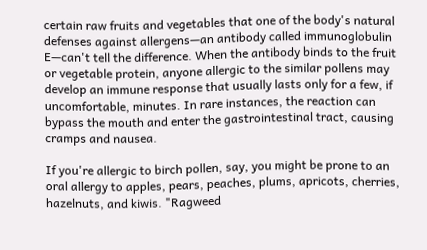certain raw fruits and vegetables that one of the body's natural defenses against allergens—an antibody called immunoglobulin E—can't tell the difference. When the antibody binds to the fruit or vegetable protein, anyone allergic to the similar pollens may develop an immune response that usually lasts only for a few, if uncomfortable, minutes. In rare instances, the reaction can bypass the mouth and enter the gastrointestinal tract, causing cramps and nausea.

If you're allergic to birch pollen, say, you might be prone to an oral allergy to apples, pears, peaches, plums, apricots, cherries, hazelnuts, and kiwis. "Ragweed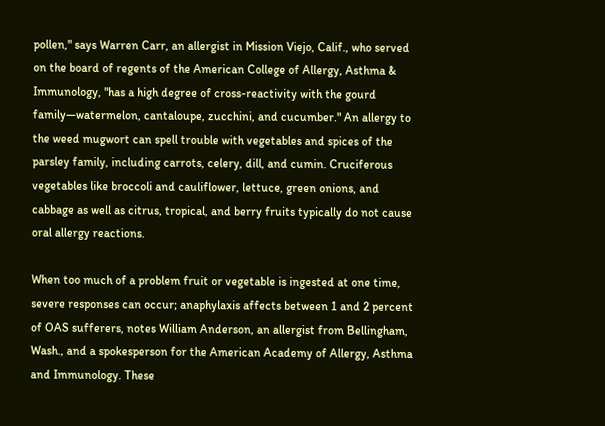pollen," says Warren Carr, an allergist in Mission Viejo, Calif., who served on the board of regents of the American College of Allergy, Asthma & Immunology, "has a high degree of cross-reactivity with the gourd family—watermelon, cantaloupe, zucchini, and cucumber." An allergy to the weed mugwort can spell trouble with vegetables and spices of the parsley family, including carrots, celery, dill, and cumin. Cruciferous vegetables like broccoli and cauliflower, lettuce, green onions, and cabbage as well as citrus, tropical, and berry fruits typically do not cause oral allergy reactions.

When too much of a problem fruit or vegetable is ingested at one time, severe responses can occur; anaphylaxis affects between 1 and 2 percent of OAS sufferers, notes William Anderson, an allergist from Bellingham, Wash., and a spokesperson for the American Academy of Allergy, Asthma and Immunology. These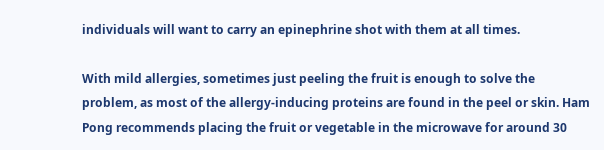individuals will want to carry an epinephrine shot with them at all times.

With mild allergies, sometimes just peeling the fruit is enough to solve the problem, as most of the allergy-inducing proteins are found in the peel or skin. Ham Pong recommends placing the fruit or vegetable in the microwave for around 30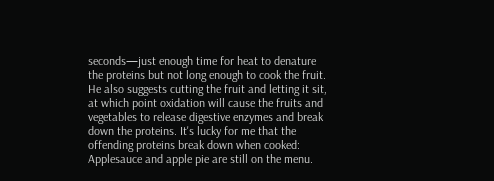seconds—just enough time for heat to denature the proteins but not long enough to cook the fruit. He also suggests cutting the fruit and letting it sit, at which point oxidation will cause the fruits and vegetables to release digestive enzymes and break down the proteins. It's lucky for me that the offending proteins break down when cooked: Applesauce and apple pie are still on the menu.